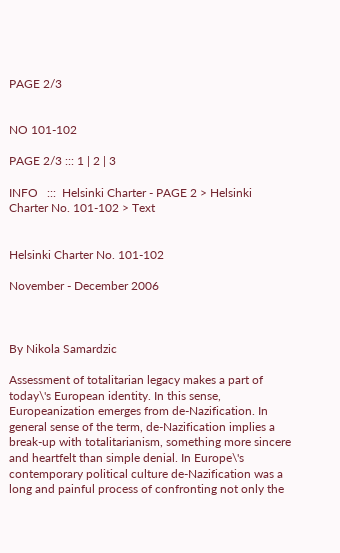PAGE 2/3


NO 101-102

PAGE 2/3 ::: 1 | 2 | 3

INFO   :::  Helsinki Charter - PAGE 2 > Helsinki Charter No. 101-102 > Text


Helsinki Charter No. 101-102

November - December 2006



By Nikola Samardzic

Assessment of totalitarian legacy makes a part of today\'s European identity. In this sense, Europeanization emerges from de-Nazification. In general sense of the term, de-Nazification implies a break-up with totalitarianism, something more sincere and heartfelt than simple denial. In Europe\'s contemporary political culture de-Nazification was a long and painful process of confronting not only the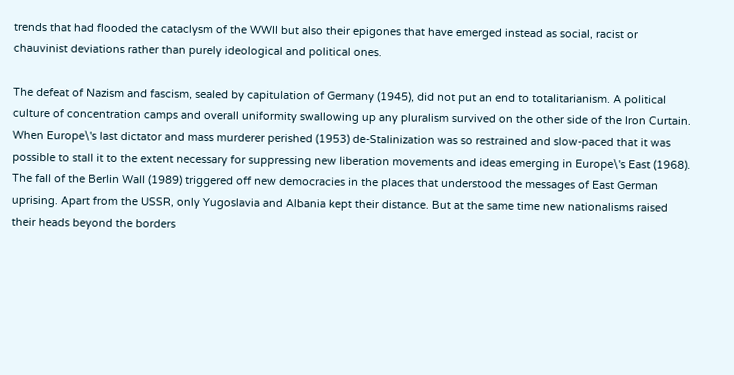trends that had flooded the cataclysm of the WWII but also their epigones that have emerged instead as social, racist or chauvinist deviations rather than purely ideological and political ones.

The defeat of Nazism and fascism, sealed by capitulation of Germany (1945), did not put an end to totalitarianism. A political culture of concentration camps and overall uniformity swallowing up any pluralism survived on the other side of the Iron Curtain. When Europe\'s last dictator and mass murderer perished (1953) de-Stalinization was so restrained and slow-paced that it was possible to stall it to the extent necessary for suppressing new liberation movements and ideas emerging in Europe\'s East (1968). The fall of the Berlin Wall (1989) triggered off new democracies in the places that understood the messages of East German uprising. Apart from the USSR, only Yugoslavia and Albania kept their distance. But at the same time new nationalisms raised their heads beyond the borders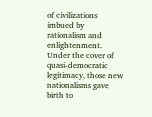of civilizations imbued by rationalism and enlightenment. Under the cover of quasi-democratic legitimacy, those new nationalisms gave birth to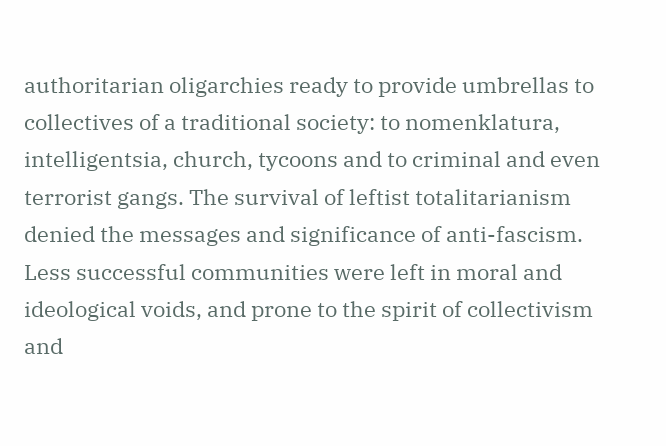authoritarian oligarchies ready to provide umbrellas to collectives of a traditional society: to nomenklatura, intelligentsia, church, tycoons and to criminal and even terrorist gangs. The survival of leftist totalitarianism denied the messages and significance of anti-fascism. Less successful communities were left in moral and ideological voids, and prone to the spirit of collectivism and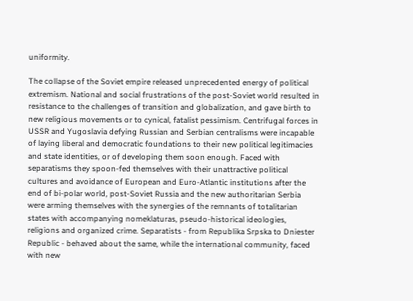uniformity.

The collapse of the Soviet empire released unprecedented energy of political extremism. National and social frustrations of the post-Soviet world resulted in resistance to the challenges of transition and globalization, and gave birth to new religious movements or to cynical, fatalist pessimism. Centrifugal forces in USSR and Yugoslavia defying Russian and Serbian centralisms were incapable of laying liberal and democratic foundations to their new political legitimacies and state identities, or of developing them soon enough. Faced with separatisms they spoon-fed themselves with their unattractive political cultures and avoidance of European and Euro-Atlantic institutions after the end of bi-polar world, post-Soviet Russia and the new authoritarian Serbia were arming themselves with the synergies of the remnants of totalitarian states with accompanying nomeklaturas, pseudo-historical ideologies, religions and organized crime. Separatists - from Republika Srpska to Dniester Republic - behaved about the same, while the international community, faced with new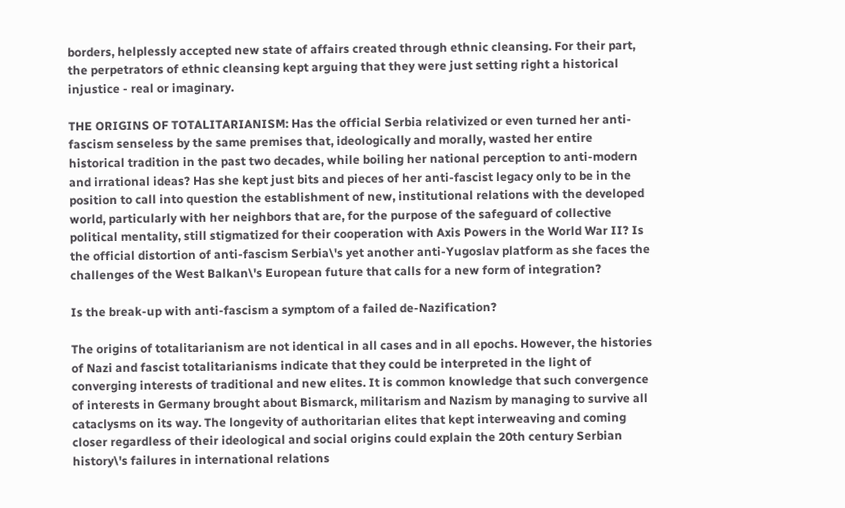borders, helplessly accepted new state of affairs created through ethnic cleansing. For their part, the perpetrators of ethnic cleansing kept arguing that they were just setting right a historical injustice - real or imaginary.

THE ORIGINS OF TOTALITARIANISM: Has the official Serbia relativized or even turned her anti-fascism senseless by the same premises that, ideologically and morally, wasted her entire historical tradition in the past two decades, while boiling her national perception to anti-modern and irrational ideas? Has she kept just bits and pieces of her anti-fascist legacy only to be in the position to call into question the establishment of new, institutional relations with the developed world, particularly with her neighbors that are, for the purpose of the safeguard of collective political mentality, still stigmatized for their cooperation with Axis Powers in the World War II? Is the official distortion of anti-fascism Serbia\'s yet another anti-Yugoslav platform as she faces the challenges of the West Balkan\'s European future that calls for a new form of integration?

Is the break-up with anti-fascism a symptom of a failed de-Nazification?

The origins of totalitarianism are not identical in all cases and in all epochs. However, the histories of Nazi and fascist totalitarianisms indicate that they could be interpreted in the light of converging interests of traditional and new elites. It is common knowledge that such convergence of interests in Germany brought about Bismarck, militarism and Nazism by managing to survive all cataclysms on its way. The longevity of authoritarian elites that kept interweaving and coming closer regardless of their ideological and social origins could explain the 20th century Serbian history\'s failures in international relations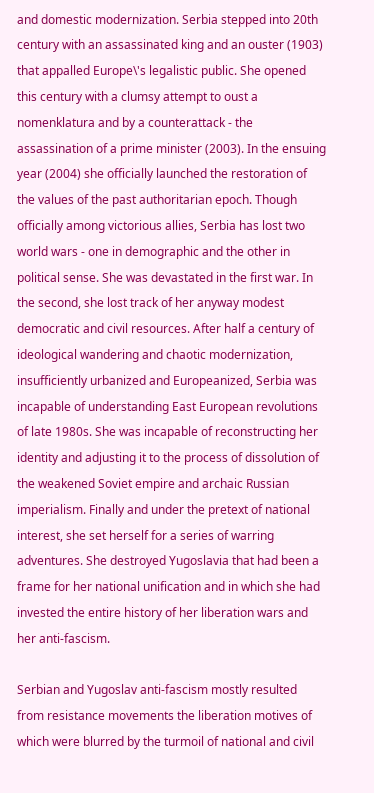and domestic modernization. Serbia stepped into 20th century with an assassinated king and an ouster (1903) that appalled Europe\'s legalistic public. She opened this century with a clumsy attempt to oust a nomenklatura and by a counterattack - the assassination of a prime minister (2003). In the ensuing year (2004) she officially launched the restoration of the values of the past authoritarian epoch. Though officially among victorious allies, Serbia has lost two world wars - one in demographic and the other in political sense. She was devastated in the first war. In the second, she lost track of her anyway modest democratic and civil resources. After half a century of ideological wandering and chaotic modernization, insufficiently urbanized and Europeanized, Serbia was incapable of understanding East European revolutions of late 1980s. She was incapable of reconstructing her identity and adjusting it to the process of dissolution of the weakened Soviet empire and archaic Russian imperialism. Finally and under the pretext of national interest, she set herself for a series of warring adventures. She destroyed Yugoslavia that had been a frame for her national unification and in which she had invested the entire history of her liberation wars and her anti-fascism.

Serbian and Yugoslav anti-fascism mostly resulted from resistance movements the liberation motives of which were blurred by the turmoil of national and civil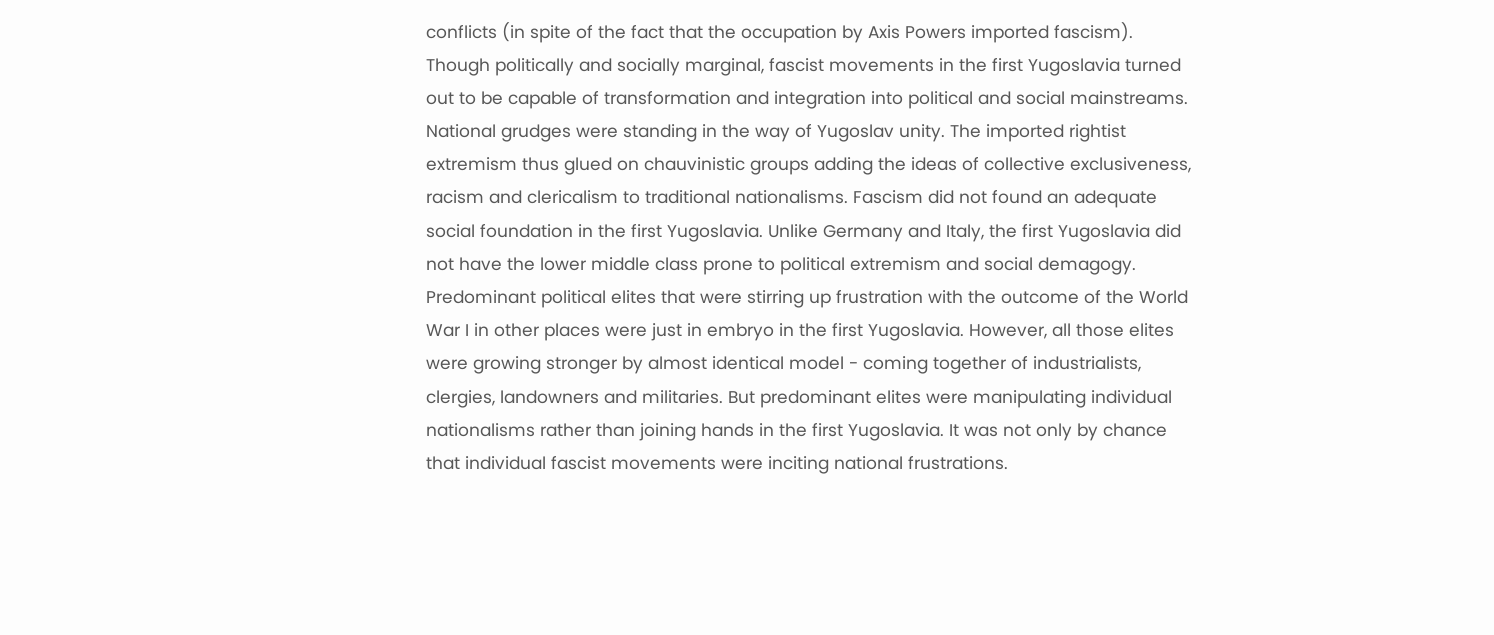conflicts (in spite of the fact that the occupation by Axis Powers imported fascism). Though politically and socially marginal, fascist movements in the first Yugoslavia turned out to be capable of transformation and integration into political and social mainstreams. National grudges were standing in the way of Yugoslav unity. The imported rightist extremism thus glued on chauvinistic groups adding the ideas of collective exclusiveness, racism and clericalism to traditional nationalisms. Fascism did not found an adequate social foundation in the first Yugoslavia. Unlike Germany and Italy, the first Yugoslavia did not have the lower middle class prone to political extremism and social demagogy. Predominant political elites that were stirring up frustration with the outcome of the World War I in other places were just in embryo in the first Yugoslavia. However, all those elites were growing stronger by almost identical model - coming together of industrialists, clergies, landowners and militaries. But predominant elites were manipulating individual nationalisms rather than joining hands in the first Yugoslavia. It was not only by chance that individual fascist movements were inciting national frustrations.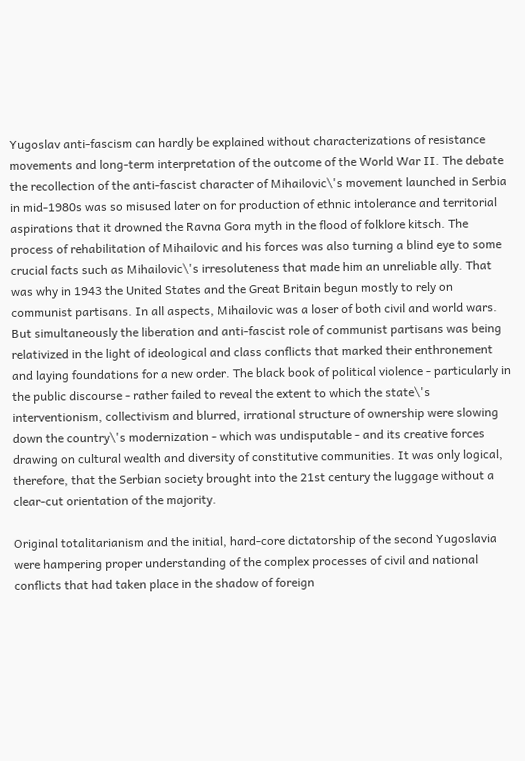Yugoslav anti-fascism can hardly be explained without characterizations of resistance movements and long-term interpretation of the outcome of the World War II. The debate the recollection of the anti-fascist character of Mihailovic\'s movement launched in Serbia in mid-1980s was so misused later on for production of ethnic intolerance and territorial aspirations that it drowned the Ravna Gora myth in the flood of folklore kitsch. The process of rehabilitation of Mihailovic and his forces was also turning a blind eye to some crucial facts such as Mihailovic\'s irresoluteness that made him an unreliable ally. That was why in 1943 the United States and the Great Britain begun mostly to rely on communist partisans. In all aspects, Mihailovic was a loser of both civil and world wars. But simultaneously the liberation and anti-fascist role of communist partisans was being relativized in the light of ideological and class conflicts that marked their enthronement and laying foundations for a new order. The black book of political violence - particularly in the public discourse - rather failed to reveal the extent to which the state\'s interventionism, collectivism and blurred, irrational structure of ownership were slowing down the country\'s modernization - which was undisputable - and its creative forces drawing on cultural wealth and diversity of constitutive communities. It was only logical, therefore, that the Serbian society brought into the 21st century the luggage without a clear-cut orientation of the majority.

Original totalitarianism and the initial, hard-core dictatorship of the second Yugoslavia were hampering proper understanding of the complex processes of civil and national conflicts that had taken place in the shadow of foreign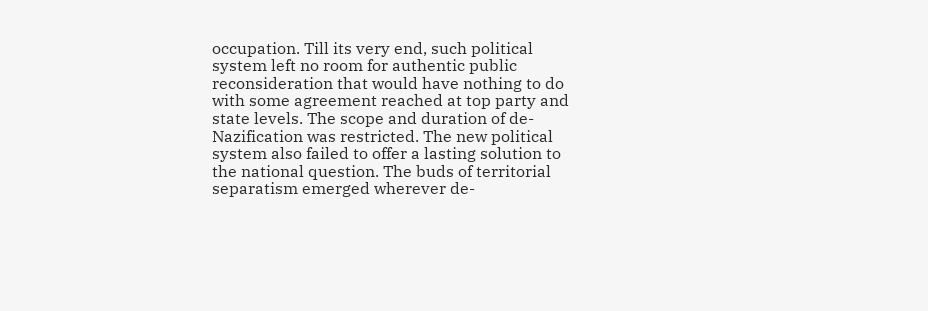occupation. Till its very end, such political system left no room for authentic public reconsideration that would have nothing to do with some agreement reached at top party and state levels. The scope and duration of de-Nazification was restricted. The new political system also failed to offer a lasting solution to the national question. The buds of territorial separatism emerged wherever de-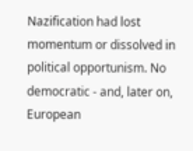Nazification had lost momentum or dissolved in political opportunism. No democratic - and, later on, European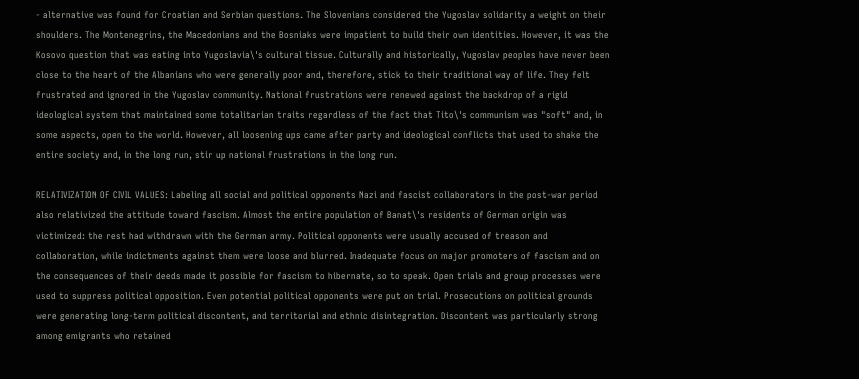- alternative was found for Croatian and Serbian questions. The Slovenians considered the Yugoslav solidarity a weight on their shoulders. The Montenegrins, the Macedonians and the Bosniaks were impatient to build their own identities. However, it was the Kosovo question that was eating into Yugoslavia\'s cultural tissue. Culturally and historically, Yugoslav peoples have never been close to the heart of the Albanians who were generally poor and, therefore, stick to their traditional way of life. They felt frustrated and ignored in the Yugoslav community. National frustrations were renewed against the backdrop of a rigid ideological system that maintained some totalitarian traits regardless of the fact that Tito\'s communism was "soft" and, in some aspects, open to the world. However, all loosening ups came after party and ideological conflicts that used to shake the entire society and, in the long run, stir up national frustrations in the long run.

RELATIVIZATION OF CIVIL VALUES: Labeling all social and political opponents Nazi and fascist collaborators in the post-war period also relativized the attitude toward fascism. Almost the entire population of Banat\'s residents of German origin was victimized: the rest had withdrawn with the German army. Political opponents were usually accused of treason and collaboration, while indictments against them were loose and blurred. Inadequate focus on major promoters of fascism and on the consequences of their deeds made it possible for fascism to hibernate, so to speak. Open trials and group processes were used to suppress political opposition. Even potential political opponents were put on trial. Prosecutions on political grounds were generating long-term political discontent, and territorial and ethnic disintegration. Discontent was particularly strong among emigrants who retained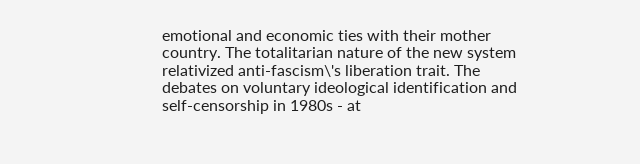emotional and economic ties with their mother country. The totalitarian nature of the new system relativized anti-fascism\'s liberation trait. The debates on voluntary ideological identification and self-censorship in 1980s - at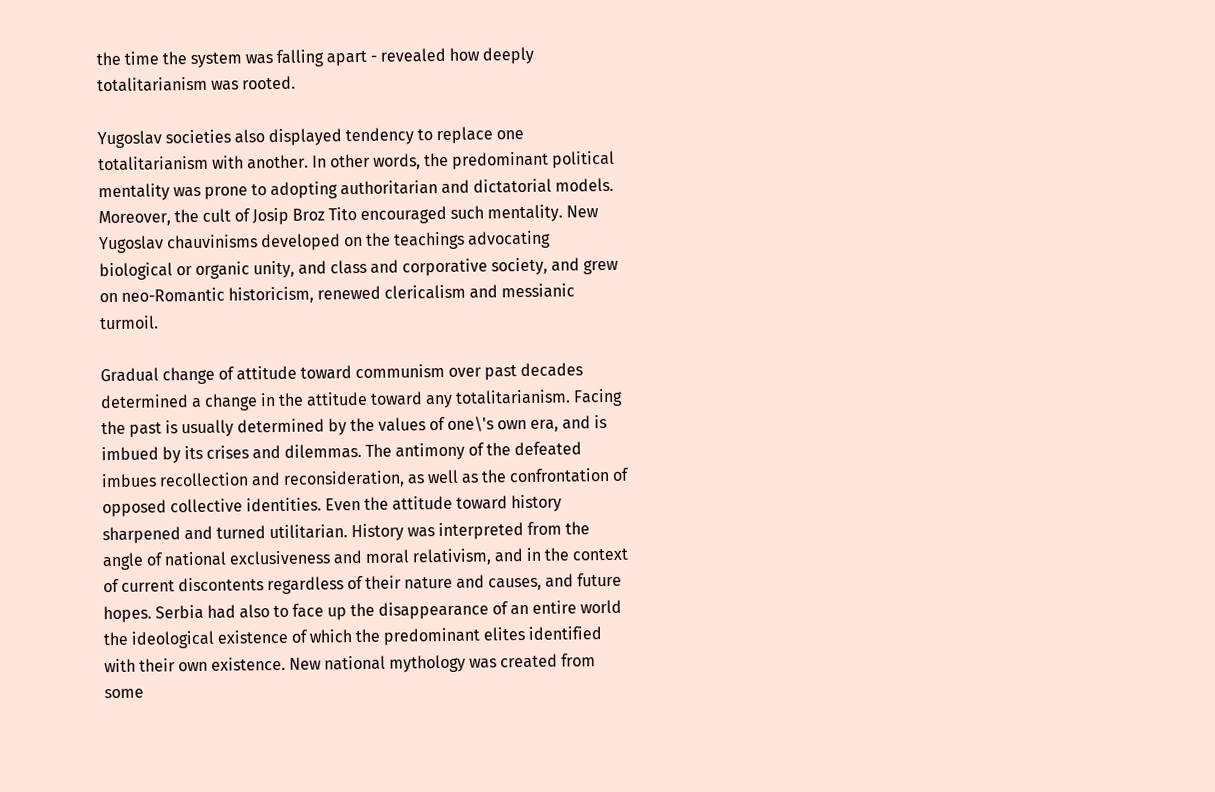the time the system was falling apart - revealed how deeply totalitarianism was rooted.

Yugoslav societies also displayed tendency to replace one totalitarianism with another. In other words, the predominant political mentality was prone to adopting authoritarian and dictatorial models. Moreover, the cult of Josip Broz Tito encouraged such mentality. New Yugoslav chauvinisms developed on the teachings advocating biological or organic unity, and class and corporative society, and grew on neo-Romantic historicism, renewed clericalism and messianic turmoil.

Gradual change of attitude toward communism over past decades determined a change in the attitude toward any totalitarianism. Facing the past is usually determined by the values of one\'s own era, and is imbued by its crises and dilemmas. The antimony of the defeated imbues recollection and reconsideration, as well as the confrontation of opposed collective identities. Even the attitude toward history sharpened and turned utilitarian. History was interpreted from the angle of national exclusiveness and moral relativism, and in the context of current discontents regardless of their nature and causes, and future hopes. Serbia had also to face up the disappearance of an entire world the ideological existence of which the predominant elites identified with their own existence. New national mythology was created from some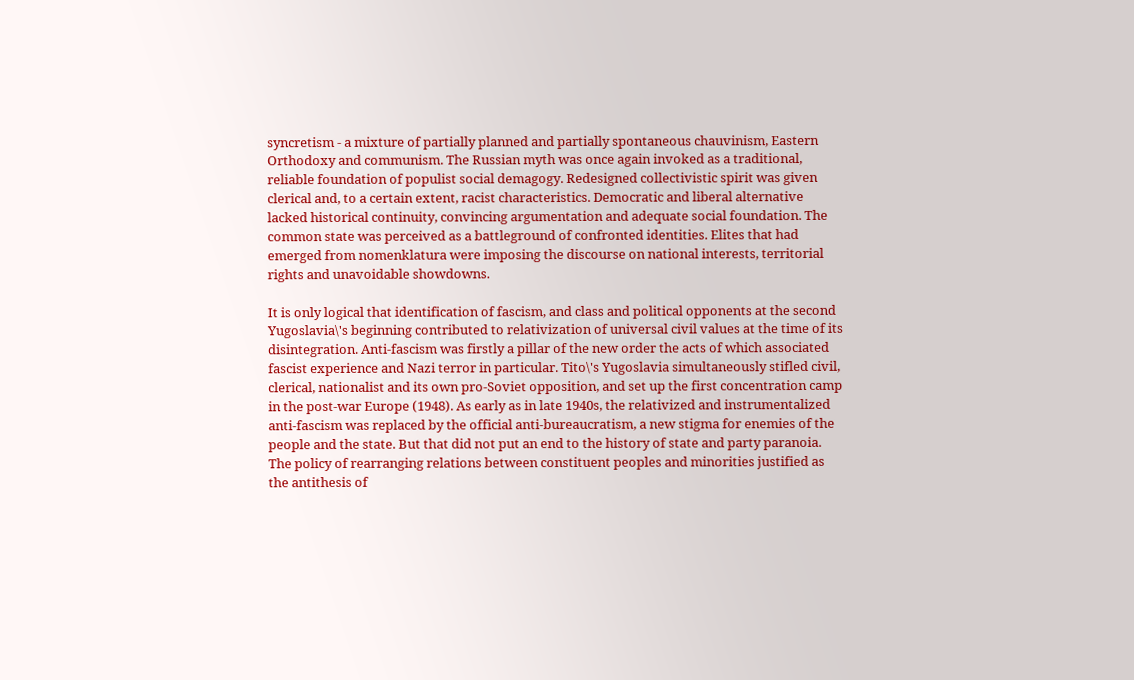syncretism - a mixture of partially planned and partially spontaneous chauvinism, Eastern Orthodoxy and communism. The Russian myth was once again invoked as a traditional, reliable foundation of populist social demagogy. Redesigned collectivistic spirit was given clerical and, to a certain extent, racist characteristics. Democratic and liberal alternative lacked historical continuity, convincing argumentation and adequate social foundation. The common state was perceived as a battleground of confronted identities. Elites that had emerged from nomenklatura were imposing the discourse on national interests, territorial rights and unavoidable showdowns.

It is only logical that identification of fascism, and class and political opponents at the second Yugoslavia\'s beginning contributed to relativization of universal civil values at the time of its disintegration. Anti-fascism was firstly a pillar of the new order the acts of which associated fascist experience and Nazi terror in particular. Tito\'s Yugoslavia simultaneously stifled civil, clerical, nationalist and its own pro-Soviet opposition, and set up the first concentration camp in the post-war Europe (1948). As early as in late 1940s, the relativized and instrumentalized anti-fascism was replaced by the official anti-bureaucratism, a new stigma for enemies of the people and the state. But that did not put an end to the history of state and party paranoia. The policy of rearranging relations between constituent peoples and minorities justified as the antithesis of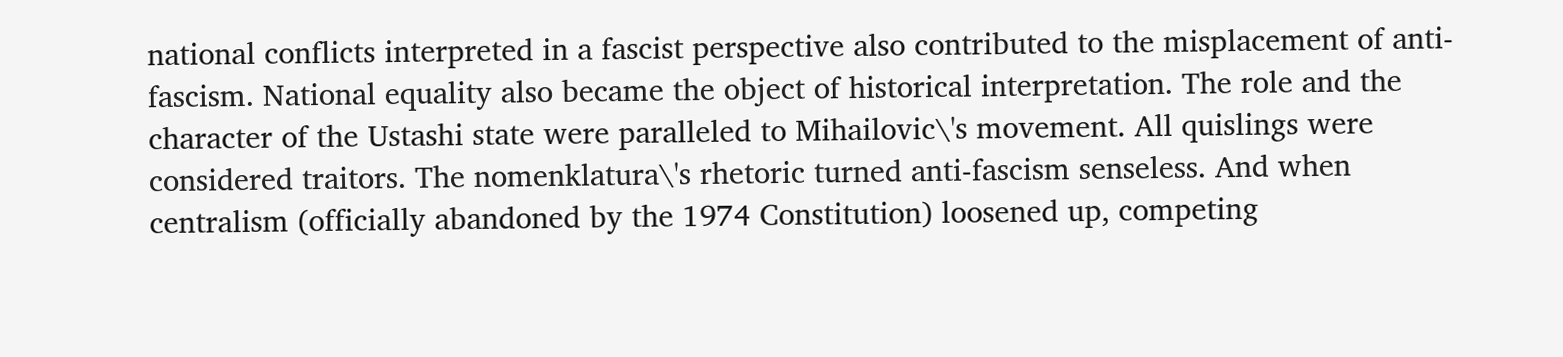national conflicts interpreted in a fascist perspective also contributed to the misplacement of anti-fascism. National equality also became the object of historical interpretation. The role and the character of the Ustashi state were paralleled to Mihailovic\'s movement. All quislings were considered traitors. The nomenklatura\'s rhetoric turned anti-fascism senseless. And when centralism (officially abandoned by the 1974 Constitution) loosened up, competing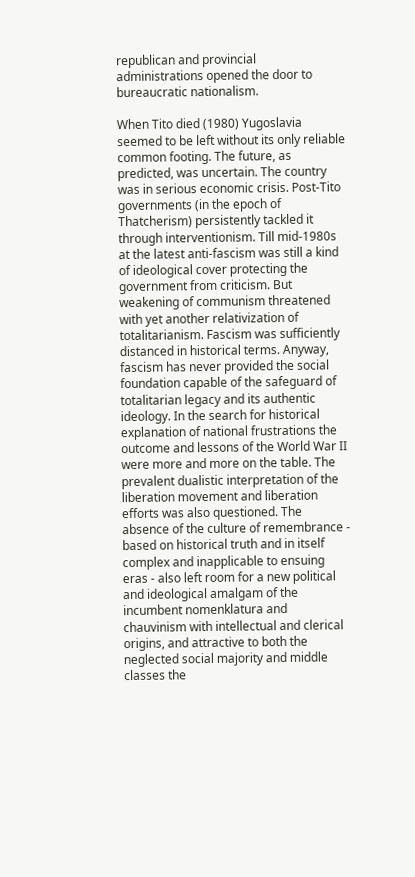republican and provincial administrations opened the door to bureaucratic nationalism.

When Tito died (1980) Yugoslavia seemed to be left without its only reliable common footing. The future, as predicted, was uncertain. The country was in serious economic crisis. Post-Tito governments (in the epoch of Thatcherism) persistently tackled it through interventionism. Till mid-1980s at the latest anti-fascism was still a kind of ideological cover protecting the government from criticism. But weakening of communism threatened with yet another relativization of totalitarianism. Fascism was sufficiently distanced in historical terms. Anyway, fascism has never provided the social foundation capable of the safeguard of totalitarian legacy and its authentic ideology. In the search for historical explanation of national frustrations the outcome and lessons of the World War II were more and more on the table. The prevalent dualistic interpretation of the liberation movement and liberation efforts was also questioned. The absence of the culture of remembrance - based on historical truth and in itself complex and inapplicable to ensuing eras - also left room for a new political and ideological amalgam of the incumbent nomenklatura and chauvinism with intellectual and clerical origins, and attractive to both the neglected social majority and middle classes the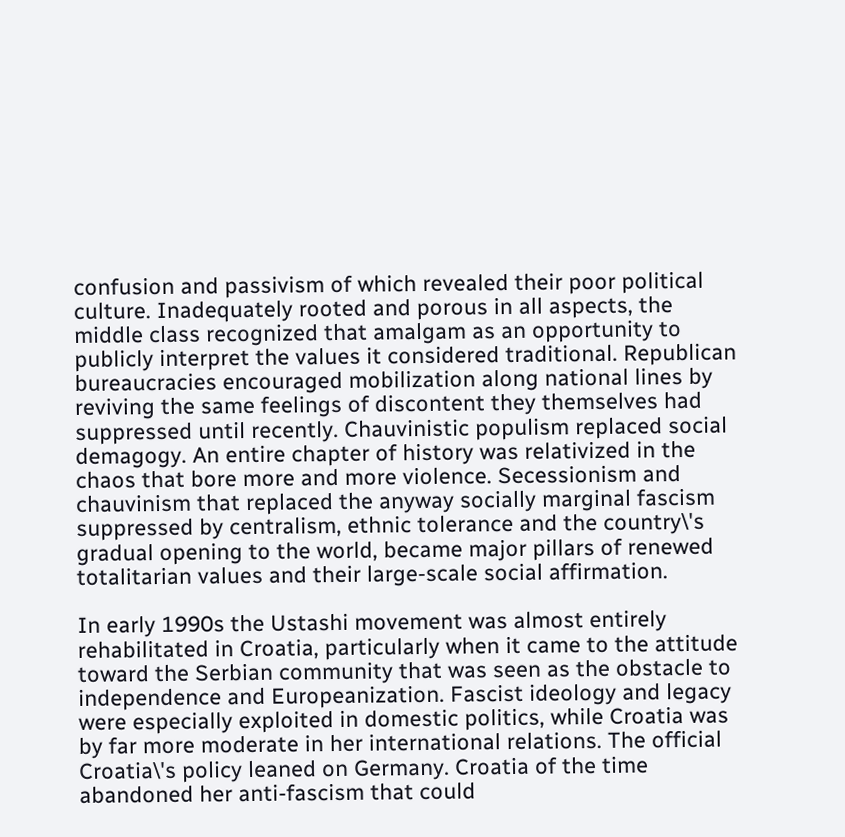confusion and passivism of which revealed their poor political culture. Inadequately rooted and porous in all aspects, the middle class recognized that amalgam as an opportunity to publicly interpret the values it considered traditional. Republican bureaucracies encouraged mobilization along national lines by reviving the same feelings of discontent they themselves had suppressed until recently. Chauvinistic populism replaced social demagogy. An entire chapter of history was relativized in the chaos that bore more and more violence. Secessionism and chauvinism that replaced the anyway socially marginal fascism suppressed by centralism, ethnic tolerance and the country\'s gradual opening to the world, became major pillars of renewed totalitarian values and their large-scale social affirmation.

In early 1990s the Ustashi movement was almost entirely rehabilitated in Croatia, particularly when it came to the attitude toward the Serbian community that was seen as the obstacle to independence and Europeanization. Fascist ideology and legacy were especially exploited in domestic politics, while Croatia was by far more moderate in her international relations. The official Croatia\'s policy leaned on Germany. Croatia of the time abandoned her anti-fascism that could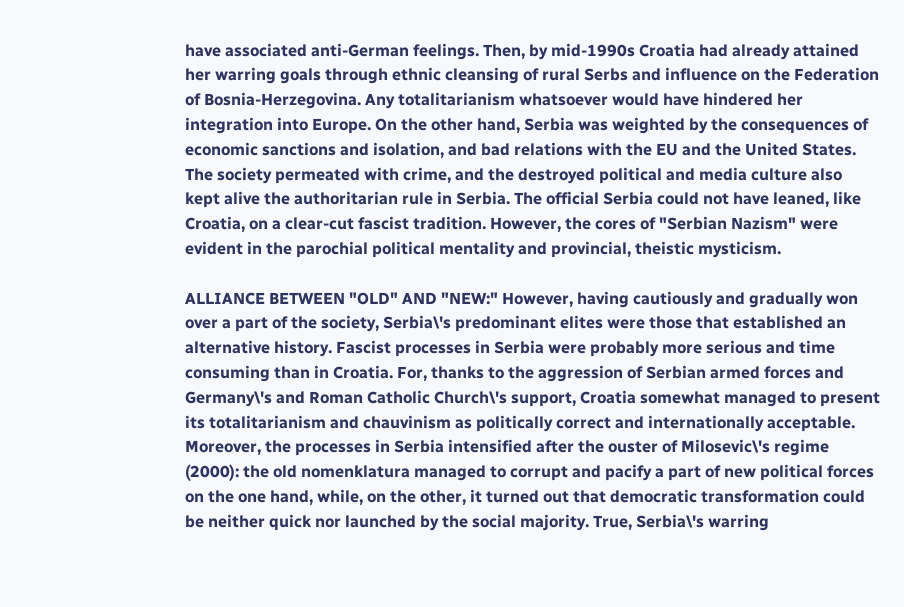have associated anti-German feelings. Then, by mid-1990s Croatia had already attained her warring goals through ethnic cleansing of rural Serbs and influence on the Federation of Bosnia-Herzegovina. Any totalitarianism whatsoever would have hindered her integration into Europe. On the other hand, Serbia was weighted by the consequences of economic sanctions and isolation, and bad relations with the EU and the United States. The society permeated with crime, and the destroyed political and media culture also kept alive the authoritarian rule in Serbia. The official Serbia could not have leaned, like Croatia, on a clear-cut fascist tradition. However, the cores of "Serbian Nazism" were evident in the parochial political mentality and provincial, theistic mysticism.

ALLIANCE BETWEEN "OLD" AND "NEW:" However, having cautiously and gradually won over a part of the society, Serbia\'s predominant elites were those that established an alternative history. Fascist processes in Serbia were probably more serious and time consuming than in Croatia. For, thanks to the aggression of Serbian armed forces and Germany\'s and Roman Catholic Church\'s support, Croatia somewhat managed to present its totalitarianism and chauvinism as politically correct and internationally acceptable. Moreover, the processes in Serbia intensified after the ouster of Milosevic\'s regime (2000): the old nomenklatura managed to corrupt and pacify a part of new political forces on the one hand, while, on the other, it turned out that democratic transformation could be neither quick nor launched by the social majority. True, Serbia\'s warring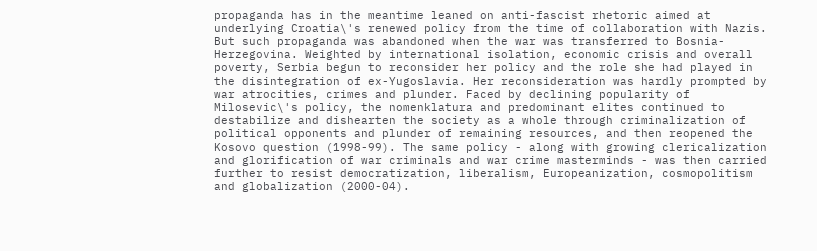propaganda has in the meantime leaned on anti-fascist rhetoric aimed at underlying Croatia\'s renewed policy from the time of collaboration with Nazis. But such propaganda was abandoned when the war was transferred to Bosnia-Herzegovina. Weighted by international isolation, economic crisis and overall poverty, Serbia begun to reconsider her policy and the role she had played in the disintegration of ex-Yugoslavia. Her reconsideration was hardly prompted by war atrocities, crimes and plunder. Faced by declining popularity of Milosevic\'s policy, the nomenklatura and predominant elites continued to destabilize and dishearten the society as a whole through criminalization of political opponents and plunder of remaining resources, and then reopened the Kosovo question (1998-99). The same policy - along with growing clericalization and glorification of war criminals and war crime masterminds - was then carried further to resist democratization, liberalism, Europeanization, cosmopolitism and globalization (2000-04).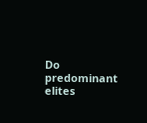Do predominant elites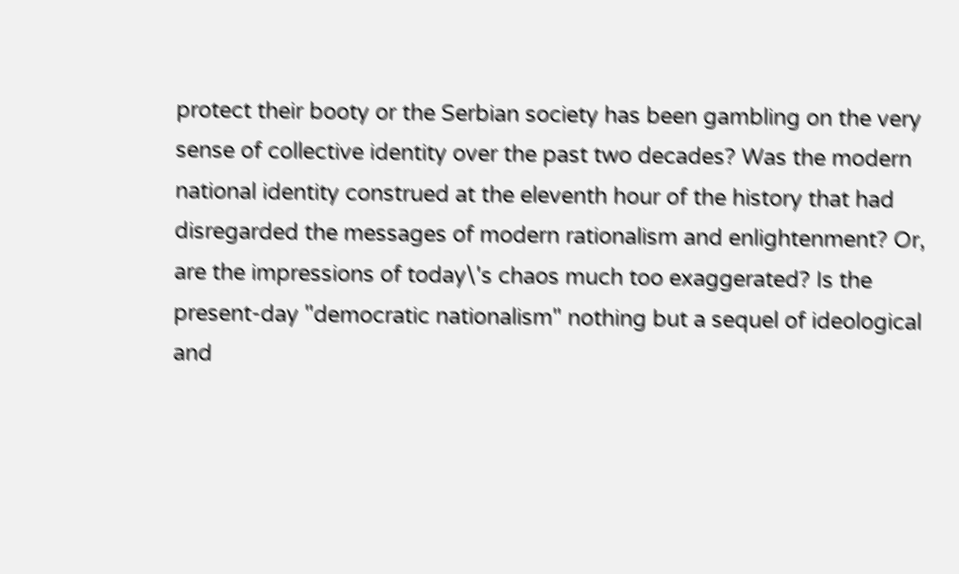protect their booty or the Serbian society has been gambling on the very sense of collective identity over the past two decades? Was the modern national identity construed at the eleventh hour of the history that had disregarded the messages of modern rationalism and enlightenment? Or, are the impressions of today\'s chaos much too exaggerated? Is the present-day "democratic nationalism" nothing but a sequel of ideological and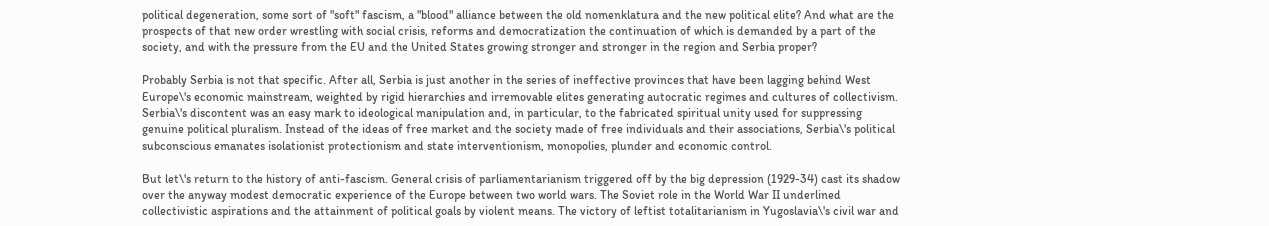political degeneration, some sort of "soft" fascism, a "blood" alliance between the old nomenklatura and the new political elite? And what are the prospects of that new order wrestling with social crisis, reforms and democratization the continuation of which is demanded by a part of the society, and with the pressure from the EU and the United States growing stronger and stronger in the region and Serbia proper?

Probably Serbia is not that specific. After all, Serbia is just another in the series of ineffective provinces that have been lagging behind West Europe\'s economic mainstream, weighted by rigid hierarchies and irremovable elites generating autocratic regimes and cultures of collectivism. Serbia\'s discontent was an easy mark to ideological manipulation and, in particular, to the fabricated spiritual unity used for suppressing genuine political pluralism. Instead of the ideas of free market and the society made of free individuals and their associations, Serbia\'s political subconscious emanates isolationist protectionism and state interventionism, monopolies, plunder and economic control.

But let\'s return to the history of anti-fascism. General crisis of parliamentarianism triggered off by the big depression (1929-34) cast its shadow over the anyway modest democratic experience of the Europe between two world wars. The Soviet role in the World War II underlined collectivistic aspirations and the attainment of political goals by violent means. The victory of leftist totalitarianism in Yugoslavia\'s civil war and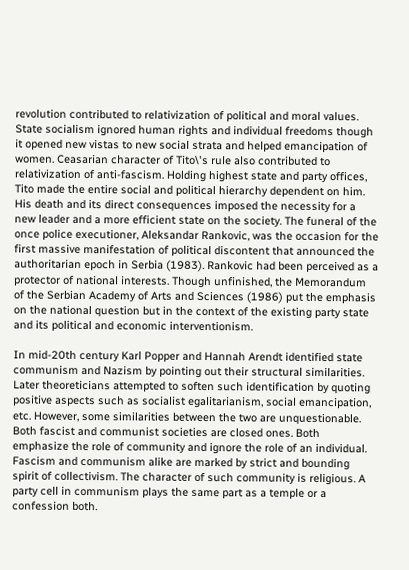revolution contributed to relativization of political and moral values. State socialism ignored human rights and individual freedoms though it opened new vistas to new social strata and helped emancipation of women. Ceasarian character of Tito\'s rule also contributed to relativization of anti-fascism. Holding highest state and party offices, Tito made the entire social and political hierarchy dependent on him. His death and its direct consequences imposed the necessity for a new leader and a more efficient state on the society. The funeral of the once police executioner, Aleksandar Rankovic, was the occasion for the first massive manifestation of political discontent that announced the authoritarian epoch in Serbia (1983). Rankovic had been perceived as a protector of national interests. Though unfinished, the Memorandum of the Serbian Academy of Arts and Sciences (1986) put the emphasis on the national question but in the context of the existing party state and its political and economic interventionism.

In mid-20th century Karl Popper and Hannah Arendt identified state communism and Nazism by pointing out their structural similarities. Later theoreticians attempted to soften such identification by quoting positive aspects such as socialist egalitarianism, social emancipation, etc. However, some similarities between the two are unquestionable. Both fascist and communist societies are closed ones. Both emphasize the role of community and ignore the role of an individual. Fascism and communism alike are marked by strict and bounding spirit of collectivism. The character of such community is religious. A party cell in communism plays the same part as a temple or a confession both.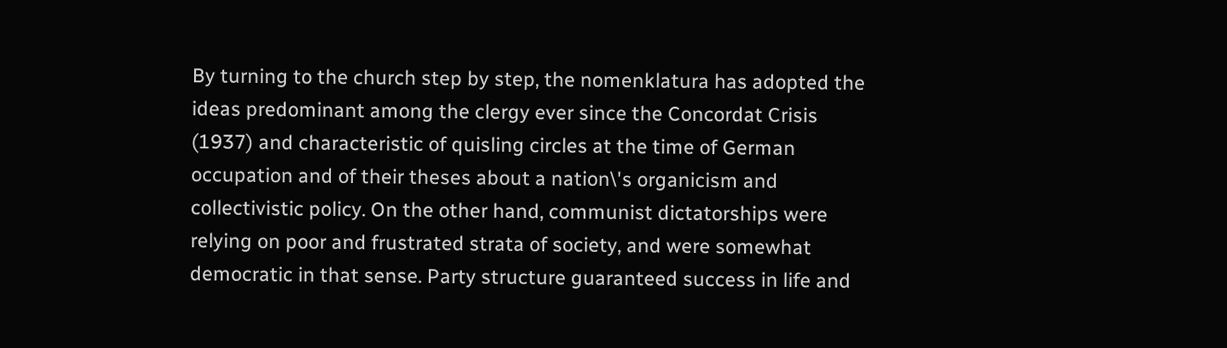By turning to the church step by step, the nomenklatura has adopted the ideas predominant among the clergy ever since the Concordat Crisis (1937) and characteristic of quisling circles at the time of German occupation and of their theses about a nation\'s organicism and collectivistic policy. On the other hand, communist dictatorships were relying on poor and frustrated strata of society, and were somewhat democratic in that sense. Party structure guaranteed success in life and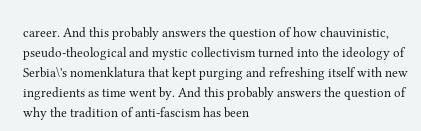career. And this probably answers the question of how chauvinistic, pseudo-theological and mystic collectivism turned into the ideology of Serbia\'s nomenklatura that kept purging and refreshing itself with new ingredients as time went by. And this probably answers the question of why the tradition of anti-fascism has been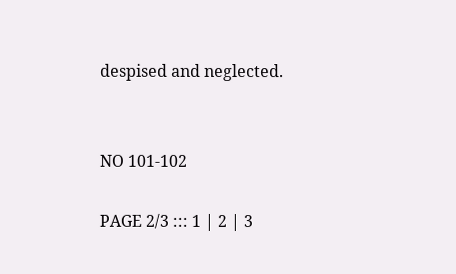despised and neglected.


NO 101-102

PAGE 2/3 ::: 1 | 2 | 3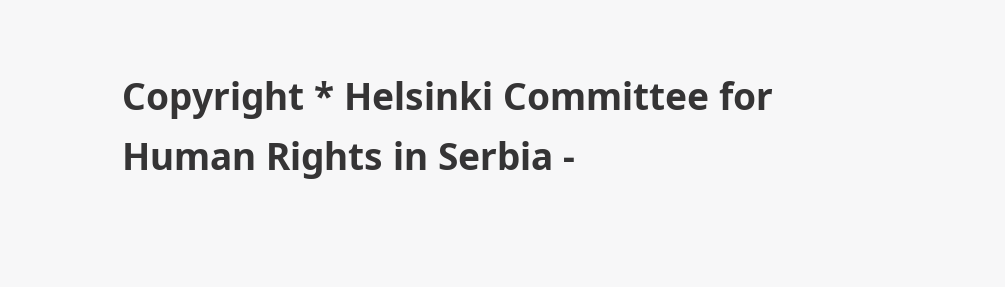Copyright * Helsinki Committee for Human Rights in Serbia -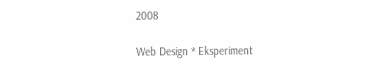2008

Web Design * Eksperiment